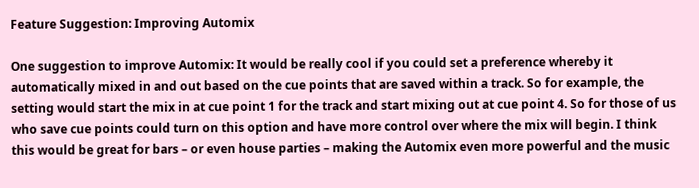Feature Suggestion: Improving Automix

One suggestion to improve Automix: It would be really cool if you could set a preference whereby it automatically mixed in and out based on the cue points that are saved within a track. So for example, the setting would start the mix in at cue point 1 for the track and start mixing out at cue point 4. So for those of us who save cue points could turn on this option and have more control over where the mix will begin. I think this would be great for bars – or even house parties – making the Automix even more powerful and the music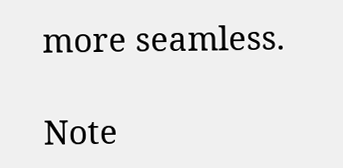more seamless.

Note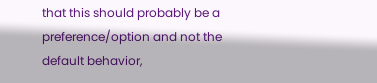that this should probably be a preference/option and not the default behavior,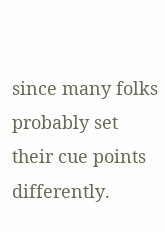since many folks probably set their cue points differently.